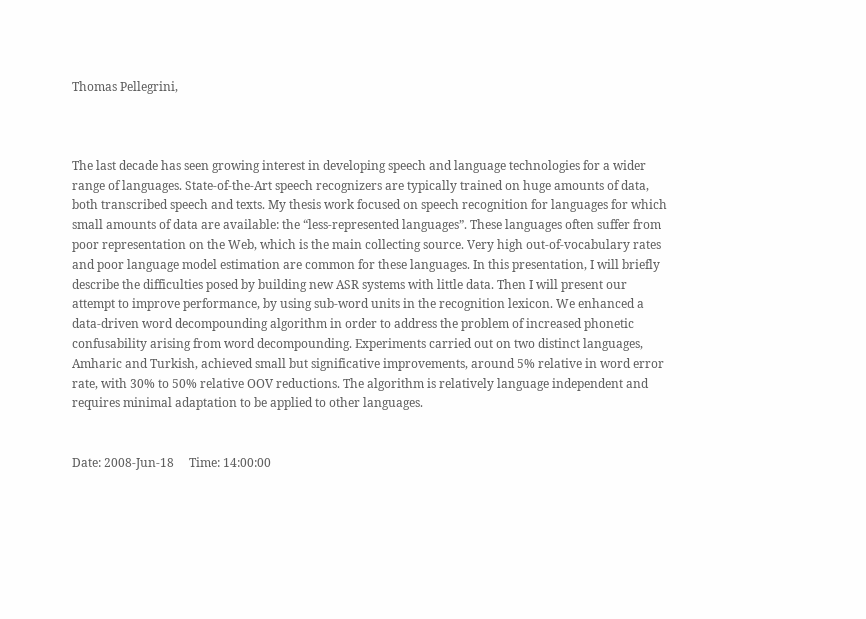Thomas Pellegrini,



The last decade has seen growing interest in developing speech and language technologies for a wider range of languages. State-of-the-Art speech recognizers are typically trained on huge amounts of data, both transcribed speech and texts. My thesis work focused on speech recognition for languages for which small amounts of data are available: the “less-represented languages”. These languages often suffer from poor representation on the Web, which is the main collecting source. Very high out-of-vocabulary rates and poor language model estimation are common for these languages. In this presentation, I will briefly describe the difficulties posed by building new ASR systems with little data. Then I will present our attempt to improve performance, by using sub-word units in the recognition lexicon. We enhanced a data-driven word decompounding algorithm in order to address the problem of increased phonetic confusability arising from word decompounding. Experiments carried out on two distinct languages, Amharic and Turkish, achieved small but significative improvements, around 5% relative in word error rate, with 30% to 50% relative OOV reductions. The algorithm is relatively language independent and requires minimal adaptation to be applied to other languages.


Date: 2008-Jun-18     Time: 14:00:00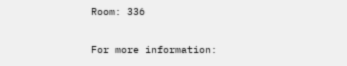Room: 336

For more information: